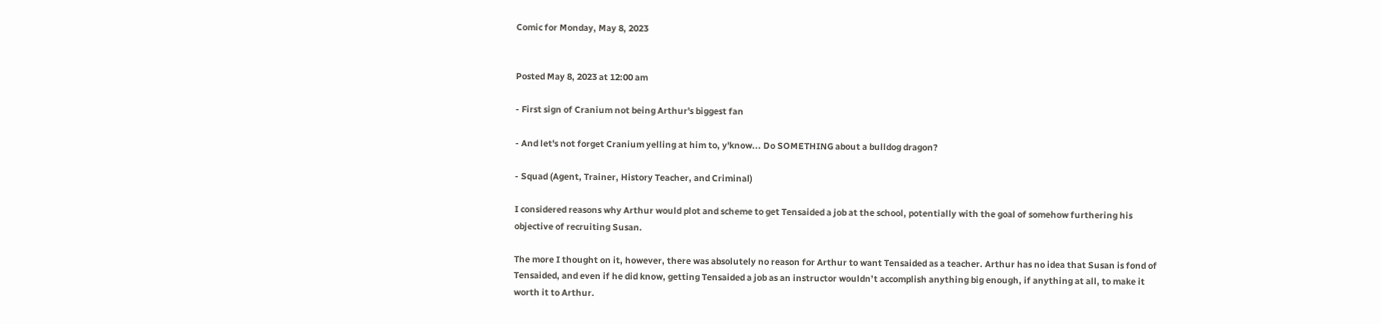Comic for Monday, May 8, 2023


Posted May 8, 2023 at 12:00 am

- First sign of Cranium not being Arthur's biggest fan

- And let's not forget Cranium yelling at him to, y'know... Do SOMETHING about a bulldog dragon?

- Squad (Agent, Trainer, History Teacher, and Criminal)

I considered reasons why Arthur would plot and scheme to get Tensaided a job at the school, potentially with the goal of somehow furthering his objective of recruiting Susan.

The more I thought on it, however, there was absolutely no reason for Arthur to want Tensaided as a teacher. Arthur has no idea that Susan is fond of Tensaided, and even if he did know, getting Tensaided a job as an instructor wouldn’t accomplish anything big enough, if anything at all, to make it worth it to Arthur.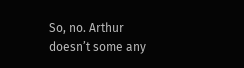So, no. Arthur doesn’t some any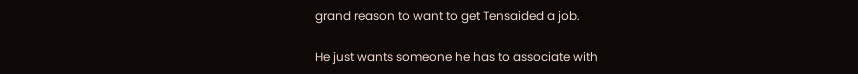grand reason to want to get Tensaided a job.

He just wants someone he has to associate with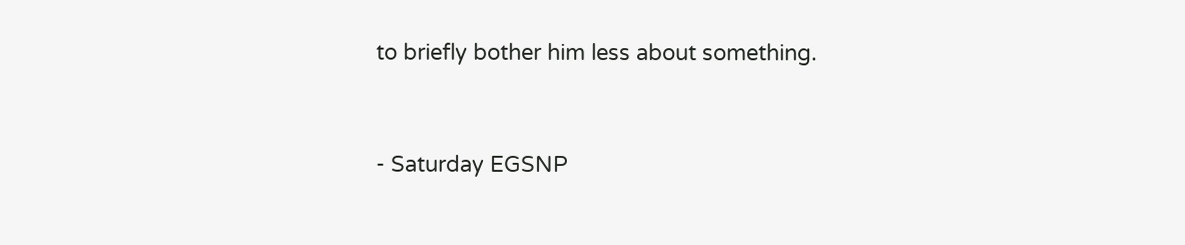to briefly bother him less about something.


- Saturday EGSNP